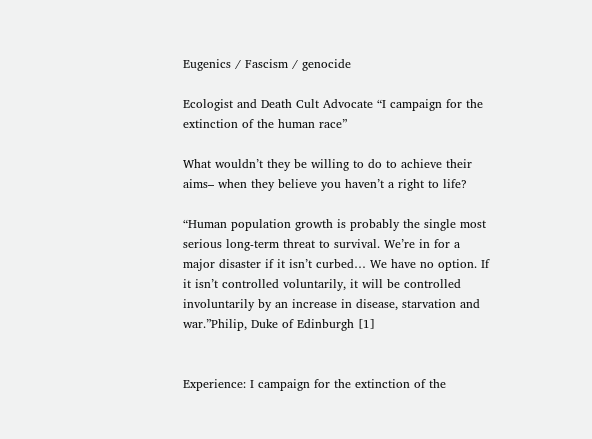Eugenics / Fascism / genocide

Ecologist and Death Cult Advocate “I campaign for the extinction of the human race”

What wouldn’t they be willing to do to achieve their aims– when they believe you haven’t a right to life?

“Human population growth is probably the single most serious long-term threat to survival. We’re in for a major disaster if it isn’t curbed… We have no option. If it isn’t controlled voluntarily, it will be controlled involuntarily by an increase in disease, starvation and war.”Philip, Duke of Edinburgh [1]


Experience: I campaign for the extinction of the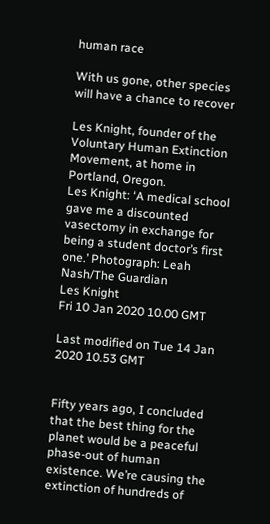human race

With us gone, other species will have a chance to recover

Les Knight, founder of the Voluntary Human Extinction Movement, at home in Portland, Oregon.
Les Knight: ‘A medical school gave me a discounted vasectomy in exchange for being a student doctor’s first one.’ Photograph: Leah Nash/The Guardian
Les Knight
Fri 10 Jan 2020 10.00 GMT

Last modified on Tue 14 Jan 2020 10.53 GMT


Fifty years ago, I concluded that the best thing for the planet would be a peaceful phase-out of human existence. We’re causing the extinction of hundreds of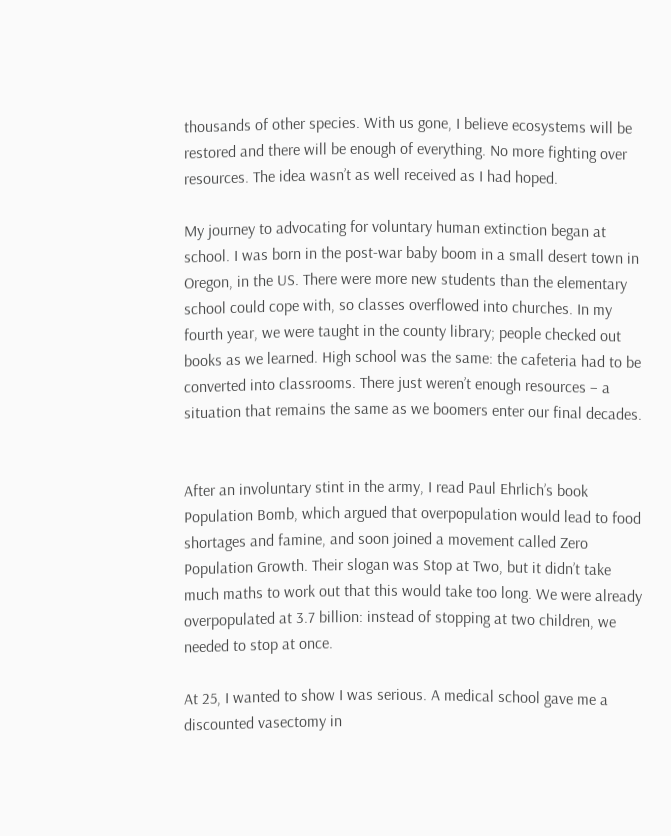thousands of other species. With us gone, I believe ecosystems will be restored and there will be enough of everything. No more fighting over resources. The idea wasn’t as well received as I had hoped.

My journey to advocating for voluntary human extinction began at school. I was born in the post-war baby boom in a small desert town in Oregon, in the US. There were more new students than the elementary school could cope with, so classes overflowed into churches. In my fourth year, we were taught in the county library; people checked out books as we learned. High school was the same: the cafeteria had to be converted into classrooms. There just weren’t enough resources – a situation that remains the same as we boomers enter our final decades.


After an involuntary stint in the army, I read Paul Ehrlich’s book Population Bomb, which argued that overpopulation would lead to food shortages and famine, and soon joined a movement called Zero Population Growth. Their slogan was Stop at Two, but it didn’t take much maths to work out that this would take too long. We were already overpopulated at 3.7 billion: instead of stopping at two children, we needed to stop at once.

At 25, I wanted to show I was serious. A medical school gave me a discounted vasectomy in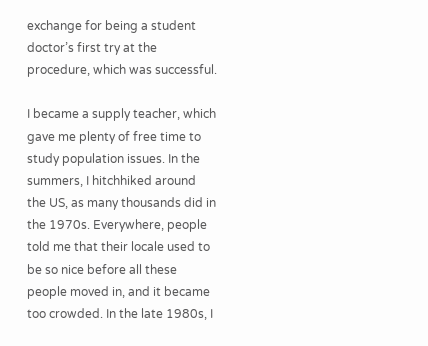exchange for being a student doctor’s first try at the procedure, which was successful.

I became a supply teacher, which gave me plenty of free time to study population issues. In the summers, I hitchhiked around the US, as many thousands did in the 1970s. Everywhere, people told me that their locale used to be so nice before all these people moved in, and it became too crowded. In the late 1980s, I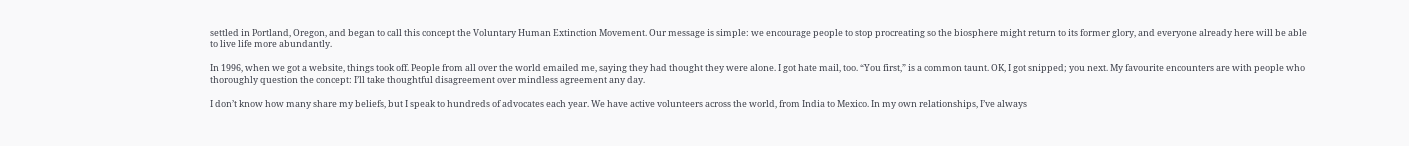settled in Portland, Oregon, and began to call this concept the Voluntary Human Extinction Movement. Our message is simple: we encourage people to stop procreating so the biosphere might return to its former glory, and everyone already here will be able to live life more abundantly.

In 1996, when we got a website, things took off. People from all over the world emailed me, saying they had thought they were alone. I got hate mail, too. “You first,” is a common taunt. OK, I got snipped; you next. My favourite encounters are with people who thoroughly question the concept: I’ll take thoughtful disagreement over mindless agreement any day.

I don’t know how many share my beliefs, but I speak to hundreds of advocates each year. We have active volunteers across the world, from India to Mexico. In my own relationships, I’ve always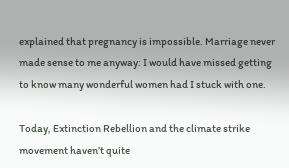explained that pregnancy is impossible. Marriage never made sense to me anyway: I would have missed getting to know many wonderful women had I stuck with one.

Today, Extinction Rebellion and the climate strike movement haven’t quite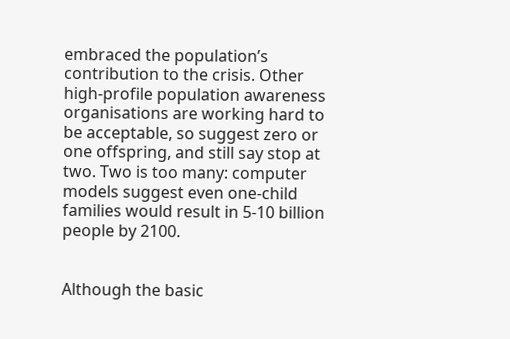embraced the population’s contribution to the crisis. Other high-profile population awareness organisations are working hard to be acceptable, so suggest zero or one offspring, and still say stop at two. Two is too many: computer models suggest even one-child families would result in 5-10 billion people by 2100.


Although the basic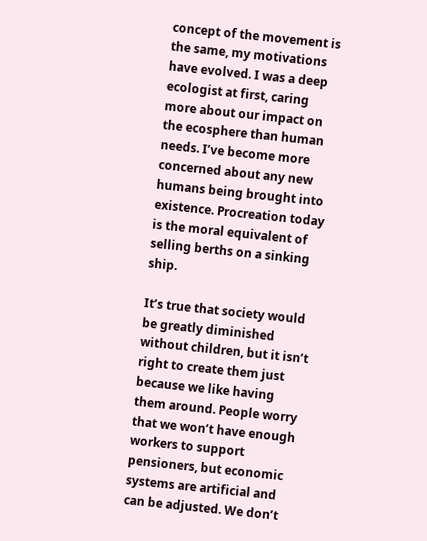concept of the movement is the same, my motivations have evolved. I was a deep ecologist at first, caring more about our impact on the ecosphere than human needs. I’ve become more concerned about any new humans being brought into existence. Procreation today is the moral equivalent of selling berths on a sinking ship.

It’s true that society would be greatly diminished without children, but it isn’t right to create them just because we like having them around. People worry that we won’t have enough workers to support pensioners, but economic systems are artificial and can be adjusted. We don’t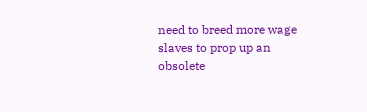need to breed more wage slaves to prop up an obsolete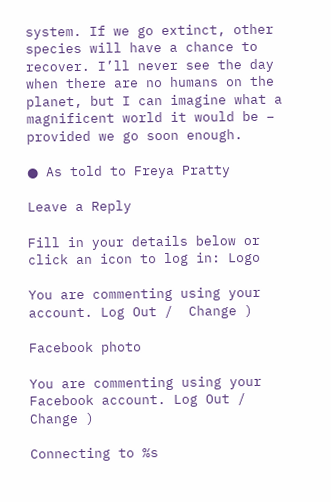system. If we go extinct, other species will have a chance to recover. I’ll never see the day when there are no humans on the planet, but I can imagine what a magnificent world it would be – provided we go soon enough.

● As told to Freya Pratty

Leave a Reply

Fill in your details below or click an icon to log in: Logo

You are commenting using your account. Log Out /  Change )

Facebook photo

You are commenting using your Facebook account. Log Out /  Change )

Connecting to %s